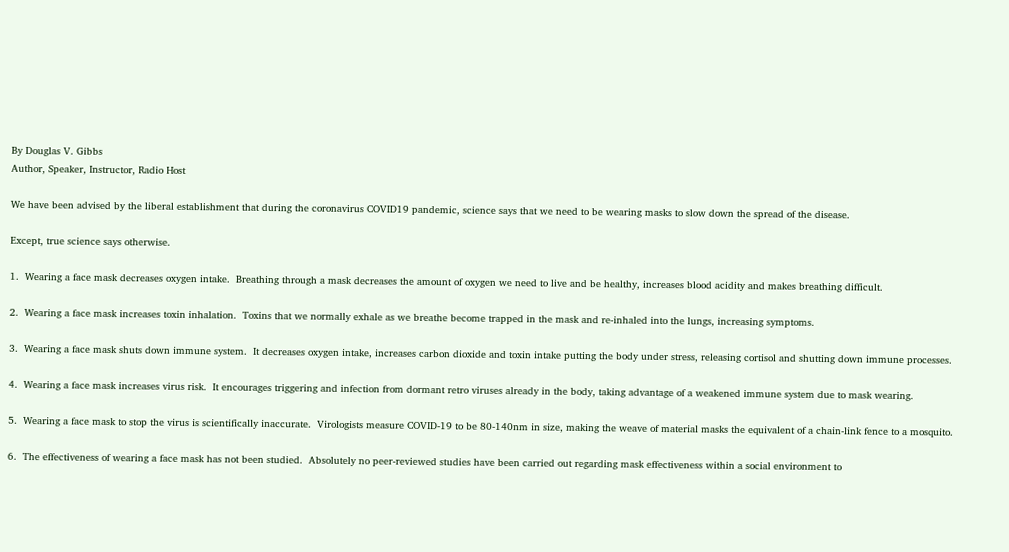By Douglas V. Gibbs
Author, Speaker, Instructor, Radio Host

We have been advised by the liberal establishment that during the coronavirus COVID19 pandemic, science says that we need to be wearing masks to slow down the spread of the disease.

Except, true science says otherwise.

1.  Wearing a face mask decreases oxygen intake.  Breathing through a mask decreases the amount of oxygen we need to live and be healthy, increases blood acidity and makes breathing difficult.

2.  Wearing a face mask increases toxin inhalation.  Toxins that we normally exhale as we breathe become trapped in the mask and re-inhaled into the lungs, increasing symptoms.

3.  Wearing a face mask shuts down immune system.  It decreases oxygen intake, increases carbon dioxide and toxin intake putting the body under stress, releasing cortisol and shutting down immune processes.

4.  Wearing a face mask increases virus risk.  It encourages triggering and infection from dormant retro viruses already in the body, taking advantage of a weakened immune system due to mask wearing.

5.  Wearing a face mask to stop the virus is scientifically inaccurate.  Virologists measure COVID-19 to be 80-140nm in size, making the weave of material masks the equivalent of a chain-link fence to a mosquito.

6.  The effectiveness of wearing a face mask has not been studied.  Absolutely no peer-reviewed studies have been carried out regarding mask effectiveness within a social environment to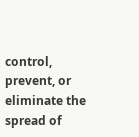control, prevent, or eliminate the spread of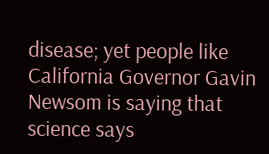disease; yet people like California Governor Gavin Newsom is saying that science says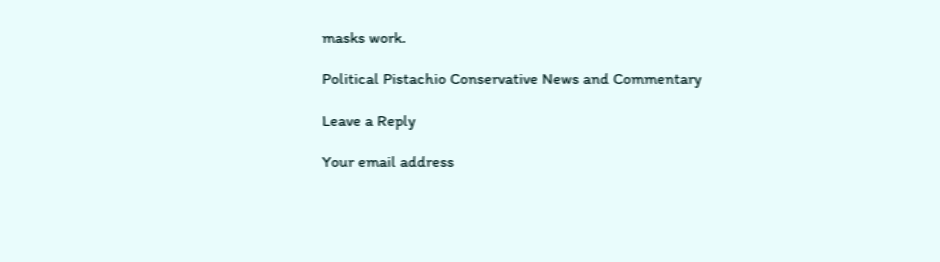masks work.

Political Pistachio Conservative News and Commentary

Leave a Reply

Your email address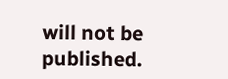will not be published.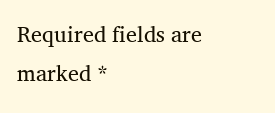Required fields are marked *